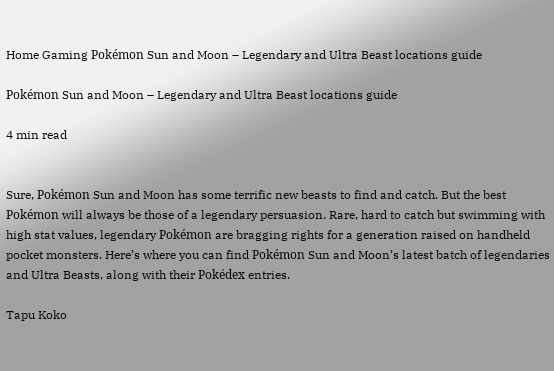Home Gaming Pokémon Sun and Moon – Legendary and Ultra Beast locations guide

Pokémon Sun and Moon – Legendary and Ultra Beast locations guide

4 min read


Sure, Pokémon Sun and Moon has some terrific new beasts to find and catch. But the best Pokémon will always be those of a legendary persuasion. Rare, hard to catch but swimming with high stat values, legendary Pokémon are bragging rights for a generation raised on handheld pocket monsters. Here’s where you can find Pokémon Sun and Moon’s latest batch of legendaries and Ultra Beasts, along with their Pokédex entries.

Tapu Koko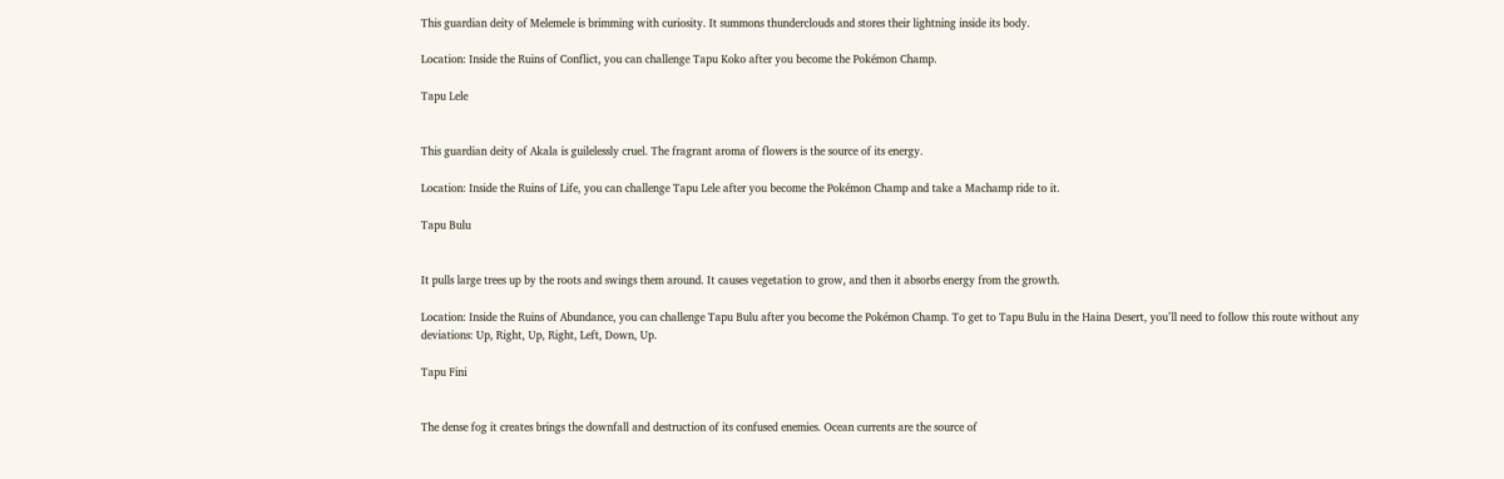This guardian deity of Melemele is brimming with curiosity. It summons thunderclouds and stores their lightning inside its body.

Location: Inside the Ruins of Conflict, you can challenge Tapu Koko after you become the Pokémon Champ.

Tapu Lele


This guardian deity of Akala is guilelessly cruel. The fragrant aroma of flowers is the source of its energy.

Location: Inside the Ruins of Life, you can challenge Tapu Lele after you become the Pokémon Champ and take a Machamp ride to it.

Tapu Bulu


It pulls large trees up by the roots and swings them around. It causes vegetation to grow, and then it absorbs energy from the growth.

Location: Inside the Ruins of Abundance, you can challenge Tapu Bulu after you become the Pokémon Champ. To get to Tapu Bulu in the Haina Desert, you’ll need to follow this route without any deviations: Up, Right, Up, Right, Left, Down, Up.

Tapu Fini


The dense fog it creates brings the downfall and destruction of its confused enemies. Ocean currents are the source of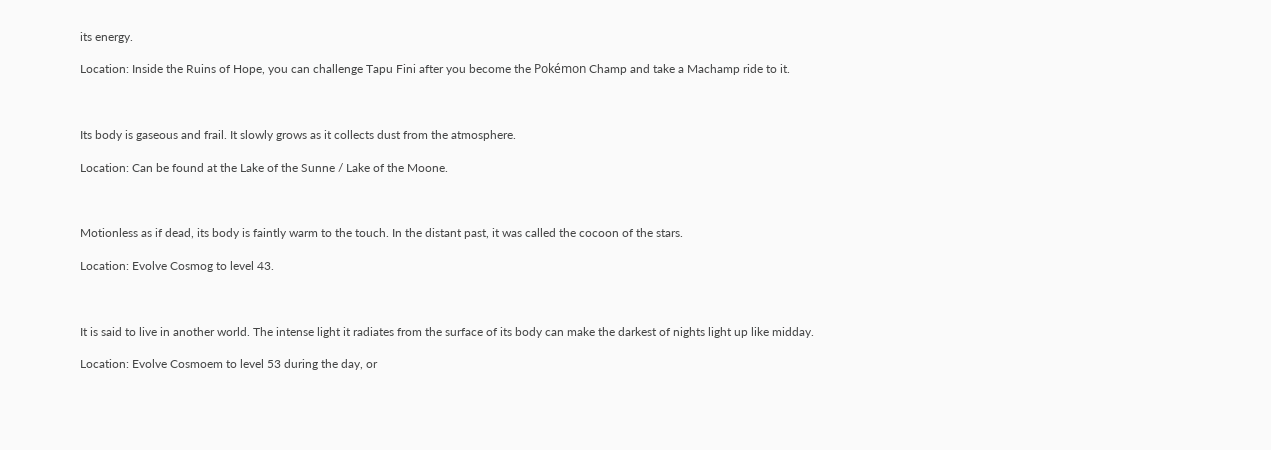its energy.

Location: Inside the Ruins of Hope, you can challenge Tapu Fini after you become the Pokémon Champ and take a Machamp ride to it.



Its body is gaseous and frail. It slowly grows as it collects dust from the atmosphere.

Location: Can be found at the Lake of the Sunne / Lake of the Moone.



Motionless as if dead, its body is faintly warm to the touch. In the distant past, it was called the cocoon of the stars.

Location: Evolve Cosmog to level 43.



It is said to live in another world. The intense light it radiates from the surface of its body can make the darkest of nights light up like midday.

Location: Evolve Cosmoem to level 53 during the day, or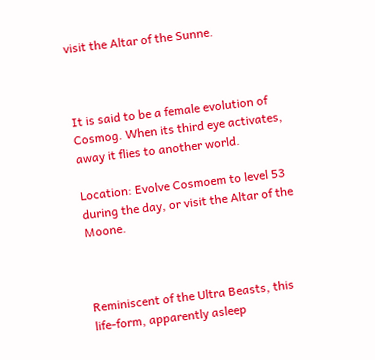visit the Altar of the Sunne.



It is said to be a female evolution of Cosmog. When its third eye activates, away it flies to another world.

Location: Evolve Cosmoem to level 53 during the day, or visit the Altar of the Moone.



Reminiscent of the Ultra Beasts, this life-form, apparently asleep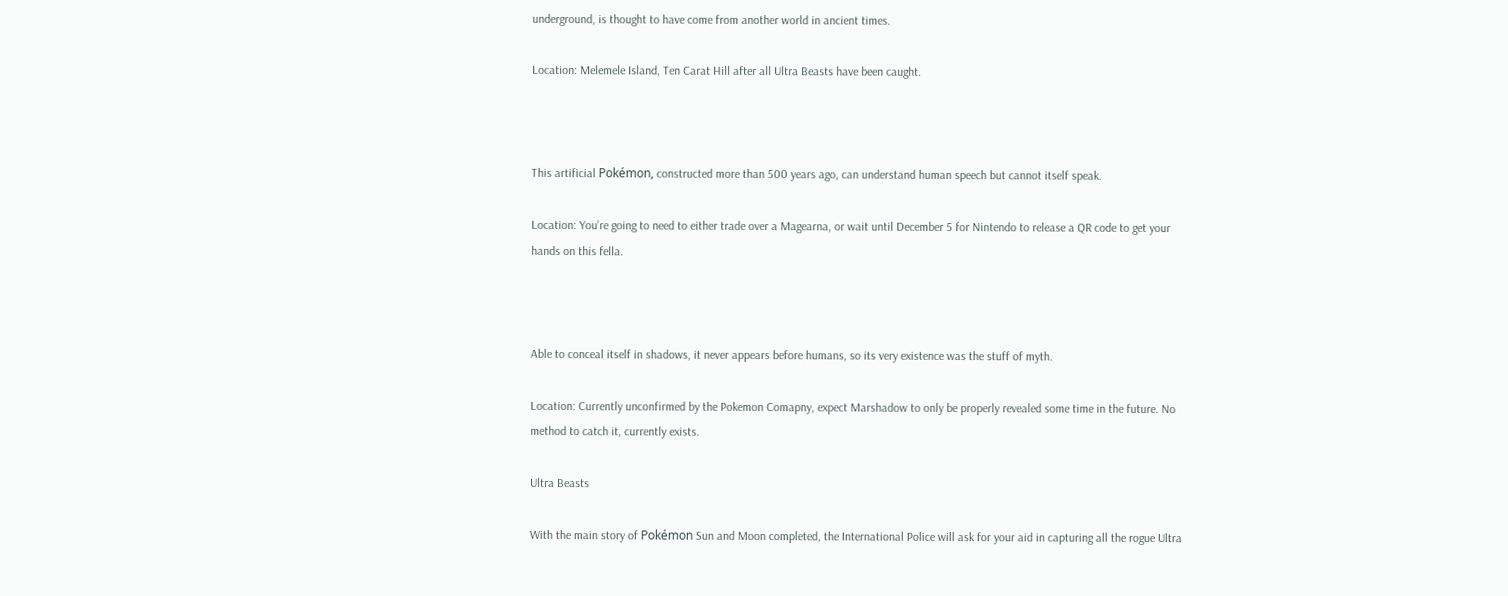underground, is thought to have come from another world in ancient times.

Location: Melemele Island, Ten Carat Hill after all Ultra Beasts have been caught.



This artificial Pokémon, constructed more than 500 years ago, can understand human speech but cannot itself speak.

Location: You’re going to need to either trade over a Magearna, or wait until December 5 for Nintendo to release a QR code to get your hands on this fella.



Able to conceal itself in shadows, it never appears before humans, so its very existence was the stuff of myth.

Location: Currently unconfirmed by the Pokemon Comapny, expect Marshadow to only be properly revealed some time in the future. No method to catch it, currently exists.

Ultra Beasts

With the main story of Pokémon Sun and Moon completed, the International Police will ask for your aid in capturing all the rogue Ultra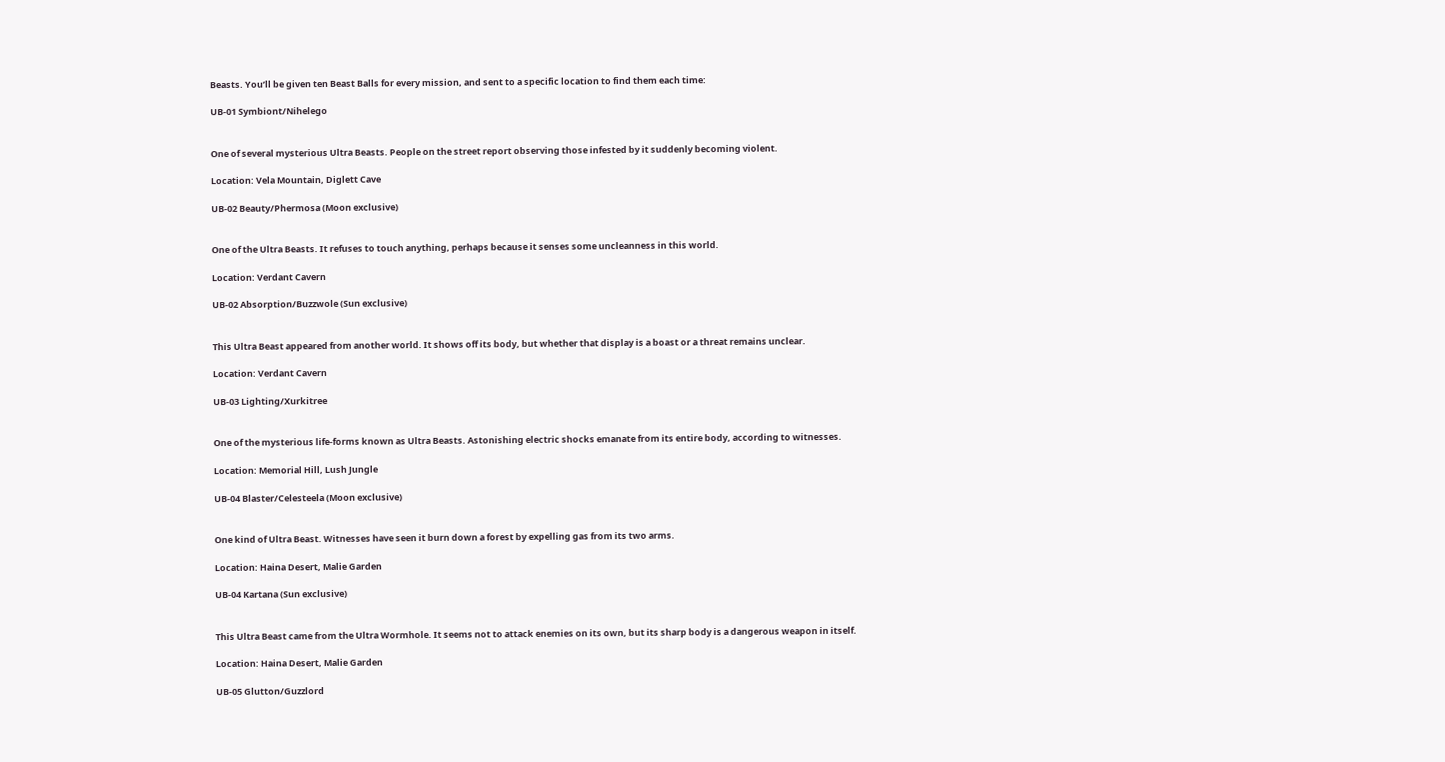Beasts. You’ll be given ten Beast Balls for every mission, and sent to a specific location to find them each time:

UB-01 Symbiont/Nihelego


One of several mysterious Ultra Beasts. People on the street report observing those infested by it suddenly becoming violent.

Location: Vela Mountain, Diglett Cave

UB-02 Beauty/Phermosa (Moon exclusive)


One of the Ultra Beasts. It refuses to touch anything, perhaps because it senses some uncleanness in this world.

Location: Verdant Cavern

UB-02 Absorption/Buzzwole (Sun exclusive)


This Ultra Beast appeared from another world. It shows off its body, but whether that display is a boast or a threat remains unclear.

Location: Verdant Cavern

UB-03 Lighting/Xurkitree


One of the mysterious life-forms known as Ultra Beasts. Astonishing electric shocks emanate from its entire body, according to witnesses.

Location: Memorial Hill, Lush Jungle

UB-04 Blaster/Celesteela (Moon exclusive)


One kind of Ultra Beast. Witnesses have seen it burn down a forest by expelling gas from its two arms.

Location: Haina Desert, Malie Garden

UB-04 Kartana (Sun exclusive)


This Ultra Beast came from the Ultra Wormhole. It seems not to attack enemies on its own, but its sharp body is a dangerous weapon in itself.

Location: Haina Desert, Malie Garden

UB-05 Glutton/Guzzlord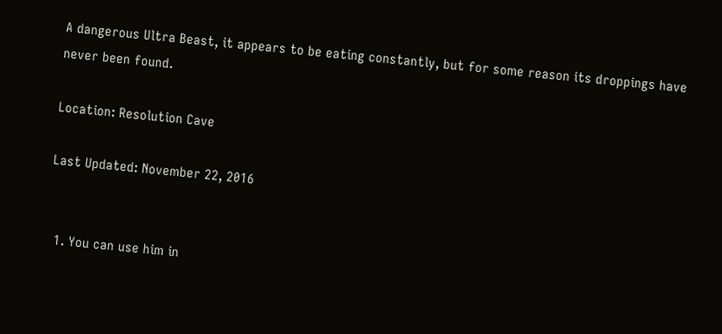A dangerous Ultra Beast, it appears to be eating constantly, but for some reason its droppings have never been found.

Location: Resolution Cave

Last Updated: November 22, 2016


  1. You can use him in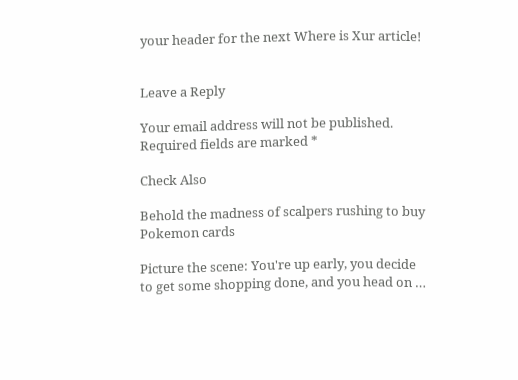your header for the next Where is Xur article!


Leave a Reply

Your email address will not be published. Required fields are marked *

Check Also

Behold the madness of scalpers rushing to buy Pokemon cards

Picture the scene: You're up early, you decide to get some shopping done, and you head on …